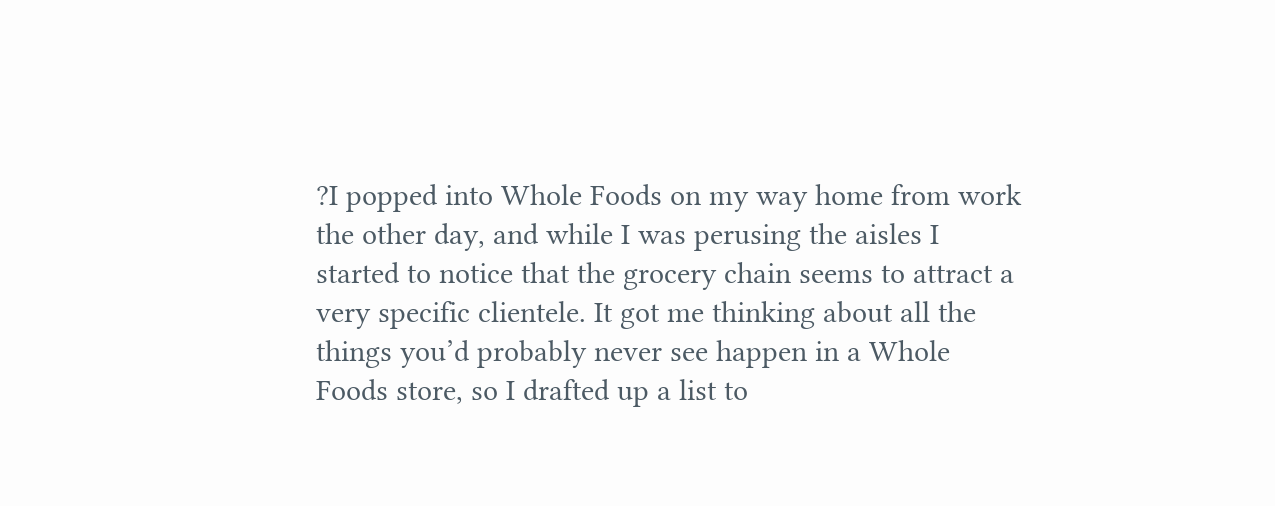?I popped into Whole Foods on my way home from work the other day, and while I was perusing the aisles I started to notice that the grocery chain seems to attract a very specific clientele. It got me thinking about all the things you’d probably never see happen in a Whole Foods store, so I drafted up a list to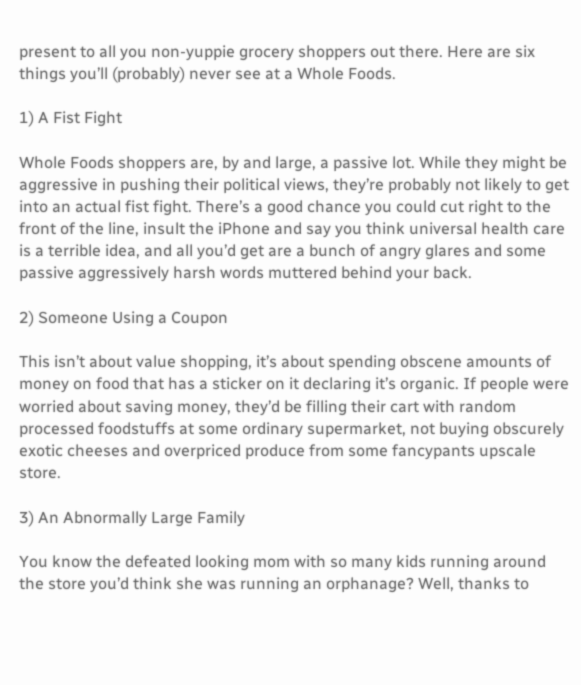present to all you non-yuppie grocery shoppers out there. Here are six things you’ll (probably) never see at a Whole Foods.

1) A Fist Fight

Whole Foods shoppers are, by and large, a passive lot. While they might be aggressive in pushing their political views, they’re probably not likely to get into an actual fist fight. There’s a good chance you could cut right to the front of the line, insult the iPhone and say you think universal health care is a terrible idea, and all you’d get are a bunch of angry glares and some passive aggressively harsh words muttered behind your back.

2) Someone Using a Coupon

This isn’t about value shopping, it’s about spending obscene amounts of money on food that has a sticker on it declaring it’s organic. If people were worried about saving money, they’d be filling their cart with random processed foodstuffs at some ordinary supermarket, not buying obscurely exotic cheeses and overpriced produce from some fancypants upscale store.

3) An Abnormally Large Family

You know the defeated looking mom with so many kids running around the store you’d think she was running an orphanage? Well, thanks to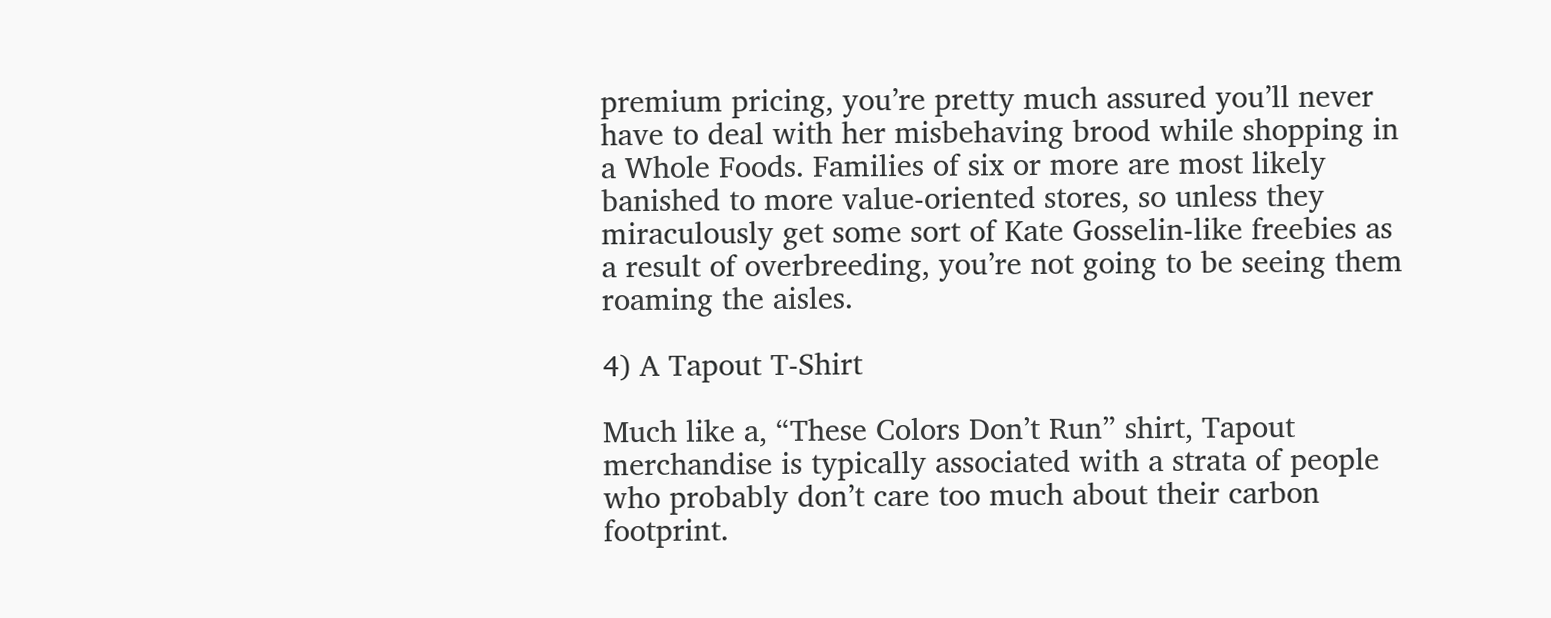premium pricing, you’re pretty much assured you’ll never have to deal with her misbehaving brood while shopping in a Whole Foods. Families of six or more are most likely banished to more value-oriented stores, so unless they miraculously get some sort of Kate Gosselin-like freebies as a result of overbreeding, you’re not going to be seeing them roaming the aisles.

4) A Tapout T-Shirt

Much like a, “These Colors Don’t Run” shirt, Tapout merchandise is typically associated with a strata of people who probably don’t care too much about their carbon footprint.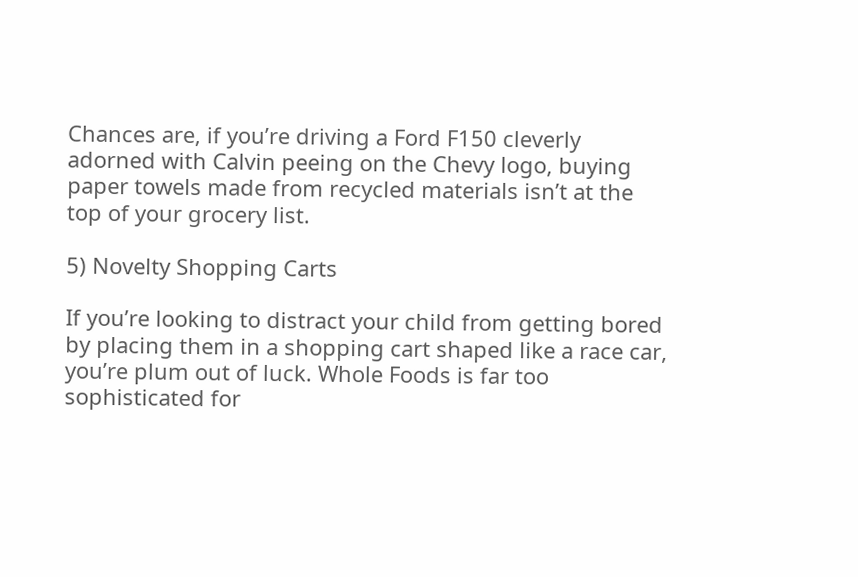Chances are, if you’re driving a Ford F150 cleverly adorned with Calvin peeing on the Chevy logo, buying paper towels made from recycled materials isn’t at the top of your grocery list.

5) Novelty Shopping Carts

If you’re looking to distract your child from getting bored by placing them in a shopping cart shaped like a race car, you’re plum out of luck. Whole Foods is far too sophisticated for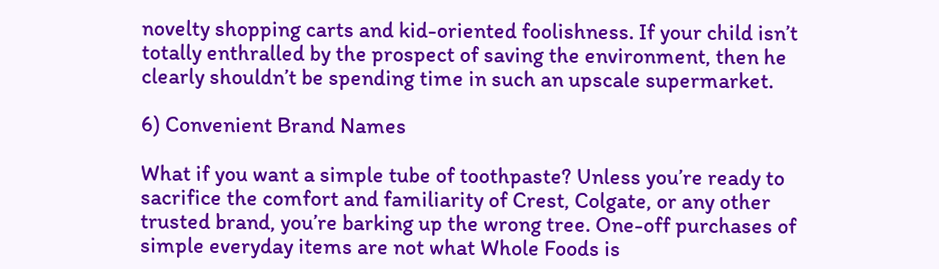novelty shopping carts and kid-oriented foolishness. If your child isn’t totally enthralled by the prospect of saving the environment, then he clearly shouldn’t be spending time in such an upscale supermarket.

6) Convenient Brand Names

What if you want a simple tube of toothpaste? Unless you’re ready to sacrifice the comfort and familiarity of Crest, Colgate, or any other trusted brand, you’re barking up the wrong tree. One-off purchases of simple everyday items are not what Whole Foods is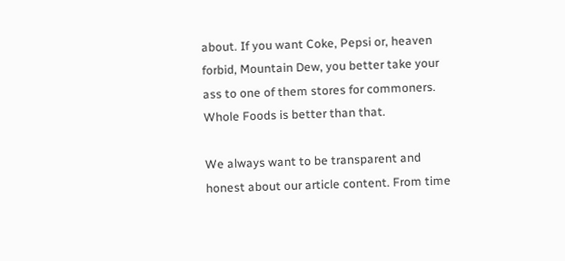about. If you want Coke, Pepsi or, heaven forbid, Mountain Dew, you better take your ass to one of them stores for commoners. Whole Foods is better than that.

We always want to be transparent and honest about our article content. From time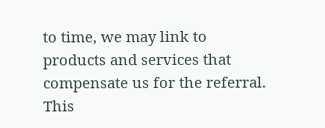to time, we may link to products and services that compensate us for the referral. This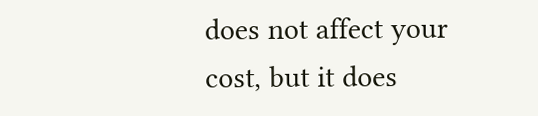does not affect your cost, but it does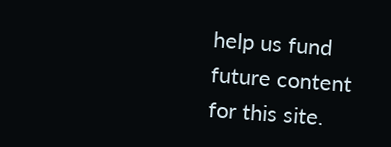help us fund future content for this site.